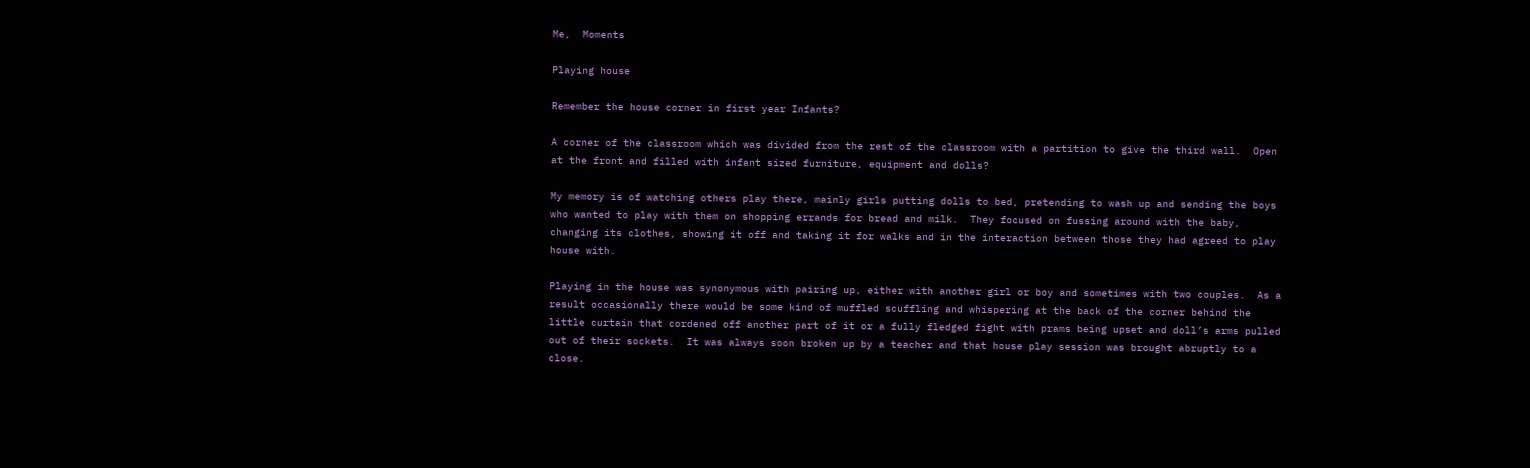Me,  Moments

Playing house

Remember the house corner in first year Infants?

A corner of the classroom which was divided from the rest of the classroom with a partition to give the third wall.  Open at the front and filled with infant sized furniture, equipment and dolls?

My memory is of watching others play there, mainly girls putting dolls to bed, pretending to wash up and sending the boys who wanted to play with them on shopping errands for bread and milk.  They focused on fussing around with the baby, changing its clothes, showing it off and taking it for walks and in the interaction between those they had agreed to play house with.

Playing in the house was synonymous with pairing up, either with another girl or boy and sometimes with two couples.  As a result occasionally there would be some kind of muffled scuffling and whispering at the back of the corner behind the little curtain that cordened off another part of it or a fully fledged fight with prams being upset and doll’s arms pulled out of their sockets.  It was always soon broken up by a teacher and that house play session was brought abruptly to a close.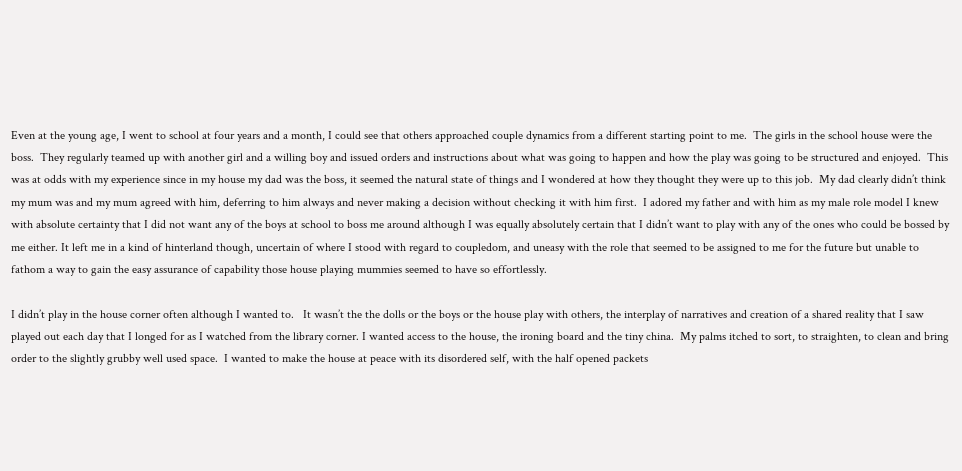Even at the young age, I went to school at four years and a month, I could see that others approached couple dynamics from a different starting point to me.  The girls in the school house were the boss.  They regularly teamed up with another girl and a willing boy and issued orders and instructions about what was going to happen and how the play was going to be structured and enjoyed.  This was at odds with my experience since in my house my dad was the boss, it seemed the natural state of things and I wondered at how they thought they were up to this job.  My dad clearly didn’t think my mum was and my mum agreed with him, deferring to him always and never making a decision without checking it with him first.  I adored my father and with him as my male role model I knew with absolute certainty that I did not want any of the boys at school to boss me around although I was equally absolutely certain that I didn’t want to play with any of the ones who could be bossed by me either. It left me in a kind of hinterland though, uncertain of where I stood with regard to coupledom, and uneasy with the role that seemed to be assigned to me for the future but unable to fathom a way to gain the easy assurance of capability those house playing mummies seemed to have so effortlessly.

I didn’t play in the house corner often although I wanted to.   It wasn’t the the dolls or the boys or the house play with others, the interplay of narratives and creation of a shared reality that I saw played out each day that I longed for as I watched from the library corner. I wanted access to the house, the ironing board and the tiny china.  My palms itched to sort, to straighten, to clean and bring order to the slightly grubby well used space.  I wanted to make the house at peace with its disordered self, with the half opened packets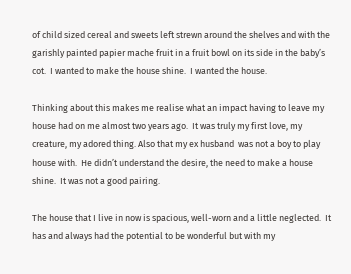of child sized cereal and sweets left strewn around the shelves and with the garishly painted papier mache fruit in a fruit bowl on its side in the baby’s cot.  I wanted to make the house shine.  I wanted the house.

Thinking about this makes me realise what an impact having to leave my house had on me almost two years ago.  It was truly my first love, my creature, my adored thing. Also that my ex husband  was not a boy to play house with.  He didn’t understand the desire, the need to make a house shine.  It was not a good pairing.

The house that I live in now is spacious, well-worn and a little neglected.  It has and always had the potential to be wonderful but with my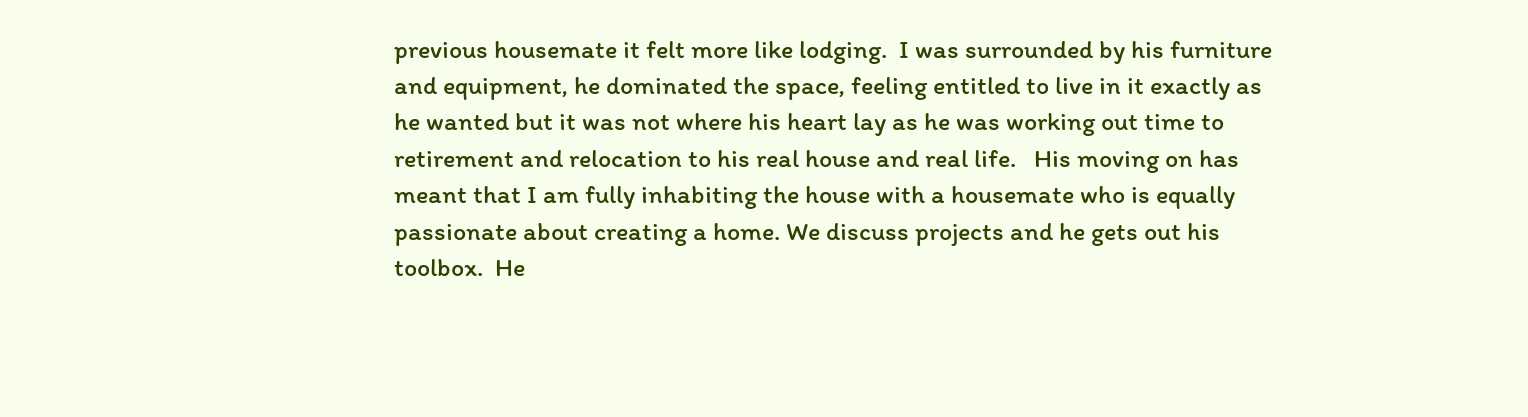previous housemate it felt more like lodging.  I was surrounded by his furniture and equipment, he dominated the space, feeling entitled to live in it exactly as he wanted but it was not where his heart lay as he was working out time to retirement and relocation to his real house and real life.   His moving on has meant that I am fully inhabiting the house with a housemate who is equally passionate about creating a home. We discuss projects and he gets out his toolbox.  He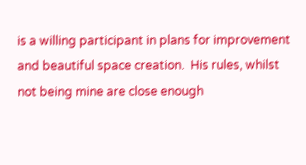is a willing participant in plans for improvement and beautiful space creation.  His rules, whilst not being mine are close enough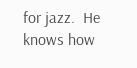for jazz.  He knows how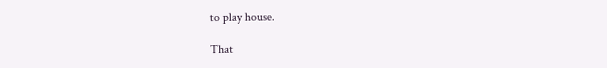to play house.

That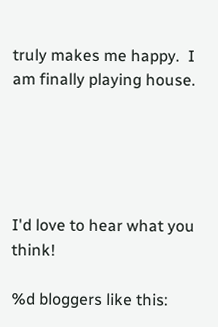truly makes me happy.  I am finally playing house.





I'd love to hear what you think!

%d bloggers like this: